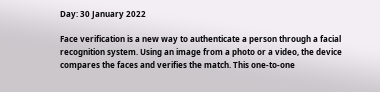Day: 30 January 2022

Face verification is a new way to authenticate a person through a facial recognition system. Using an image from a photo or a video, the device compares the faces and verifies the match. This one-to-one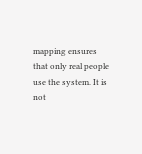mapping ensures that only real people use the system. It is not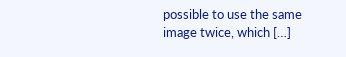possible to use the same image twice, which […]